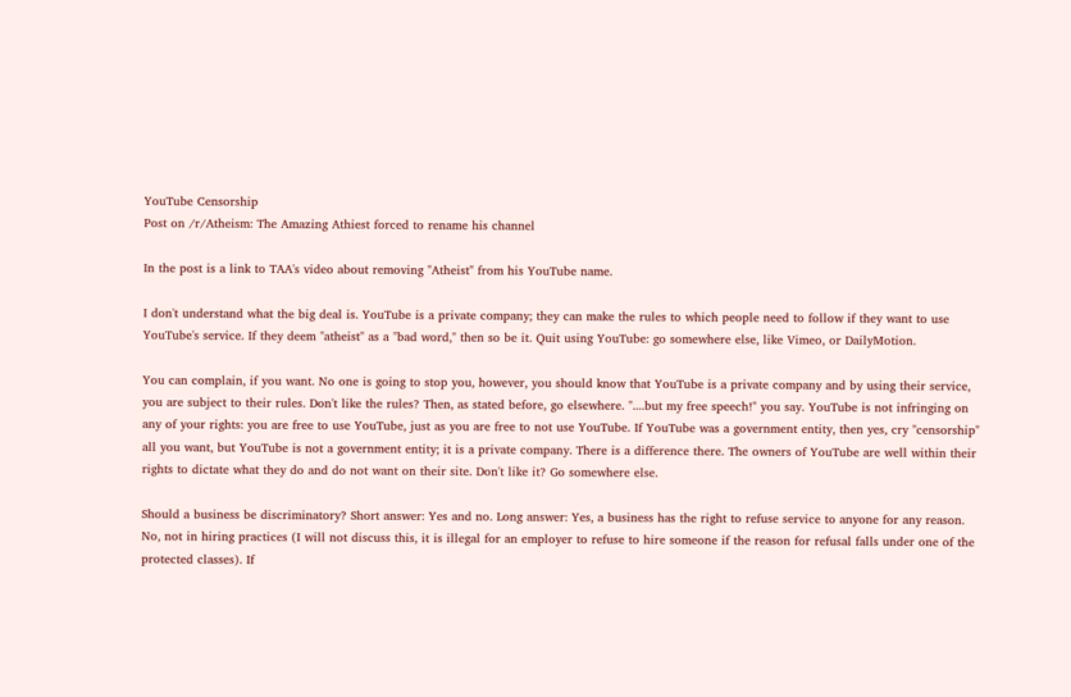YouTube Censorship
Post on /r/Atheism: The Amazing Athiest forced to rename his channel

In the post is a link to TAA's video about removing "Atheist" from his YouTube name.

I don't understand what the big deal is. YouTube is a private company; they can make the rules to which people need to follow if they want to use YouTube's service. If they deem "atheist" as a "bad word," then so be it. Quit using YouTube: go somewhere else, like Vimeo, or DailyMotion.

You can complain, if you want. No one is going to stop you, however, you should know that YouTube is a private company and by using their service, you are subject to their rules. Don't like the rules? Then, as stated before, go elsewhere. "....but my free speech!" you say. YouTube is not infringing on any of your rights: you are free to use YouTube, just as you are free to not use YouTube. If YouTube was a government entity, then yes, cry "censorship" all you want, but YouTube is not a government entity; it is a private company. There is a difference there. The owners of YouTube are well within their rights to dictate what they do and do not want on their site. Don't like it? Go somewhere else.

Should a business be discriminatory? Short answer: Yes and no. Long answer: Yes, a business has the right to refuse service to anyone for any reason. No, not in hiring practices (I will not discuss this, it is illegal for an employer to refuse to hire someone if the reason for refusal falls under one of the protected classes). If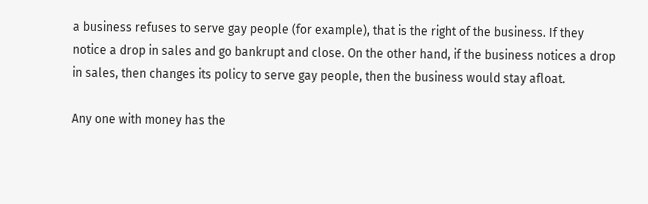a business refuses to serve gay people (for example), that is the right of the business. If they notice a drop in sales and go bankrupt and close. On the other hand, if the business notices a drop in sales, then changes its policy to serve gay people, then the business would stay afloat.

Any one with money has the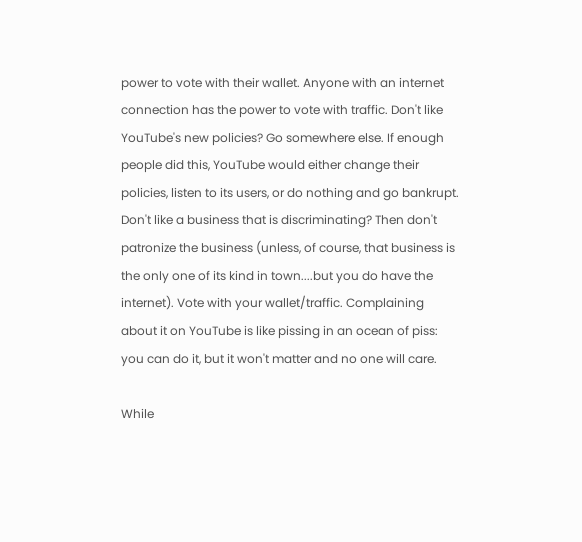power to vote with their wallet. Anyone with an internet connection has the power to vote with traffic. Don't like YouTube's new policies? Go somewhere else. If enough people did this, YouTube would either change their policies, listen to its users, or do nothing and go bankrupt. Don't like a business that is discriminating? Then don't patronize the business (unless, of course, that business is the only one of its kind in town....but you do have the internet). Vote with your wallet/traffic. Complaining about it on YouTube is like pissing in an ocean of piss: you can do it, but it won't matter and no one will care.

While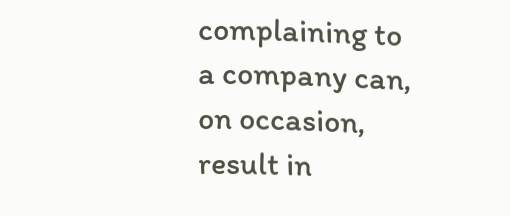complaining to a company can, on occasion, result in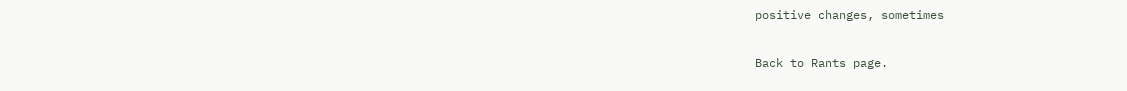positive changes, sometimes

Back to Rants page.